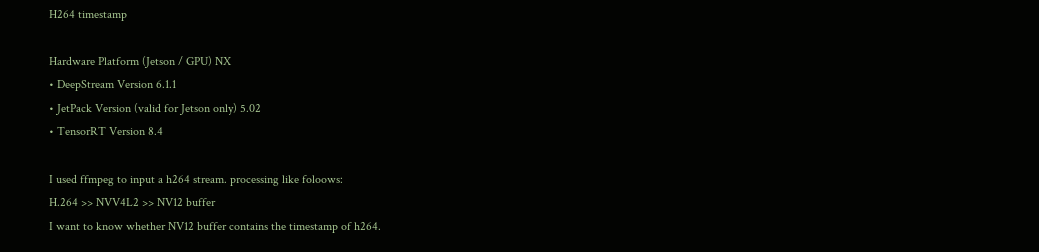H264 timestamp

Hardware Platform (Jetson / GPU) NX
• DeepStream Version 6.1.1
• JetPack Version (valid for Jetson only) 5.02
• TensorRT Version 8.4

I used ffmpeg to input a h264 stream. processing like foloows:
H.264 >> NVV4L2 >> NV12 buffer
I want to know whether NV12 buffer contains the timestamp of h264.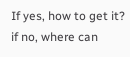If yes, how to get it?
if no, where can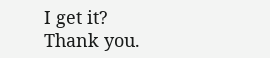I get it?
Thank you.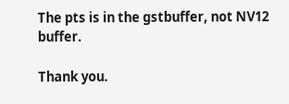The pts is in the gstbuffer, not NV12 buffer.

Thank you.